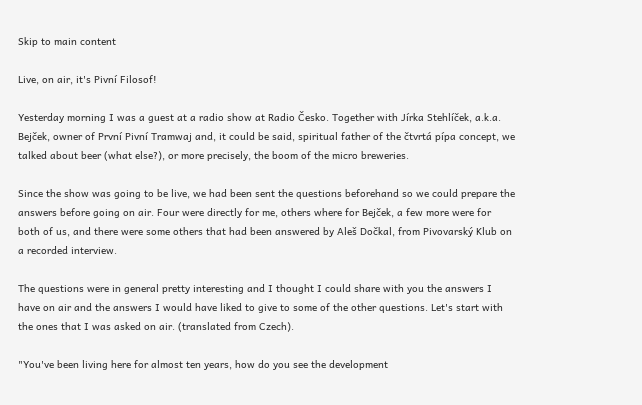Skip to main content

Live, on air, it's Pivní Filosof!

Yesterday morning I was a guest at a radio show at Radio Česko. Together with Jírka Stehlíček, a.k.a. Bejček, owner of První Pivní Tramwaj and, it could be said, spiritual father of the čtvrtá pípa concept, we talked about beer (what else?), or more precisely, the boom of the micro breweries.

Since the show was going to be live, we had been sent the questions beforehand so we could prepare the answers before going on air. Four were directly for me, others where for Bejček, a few more were for both of us, and there were some others that had been answered by Aleš Dočkal, from Pivovarský Klub on a recorded interview.

The questions were in general pretty interesting and I thought I could share with you the answers I have on air and the answers I would have liked to give to some of the other questions. Let's start with the ones that I was asked on air. (translated from Czech).

"You've been living here for almost ten years, how do you see the development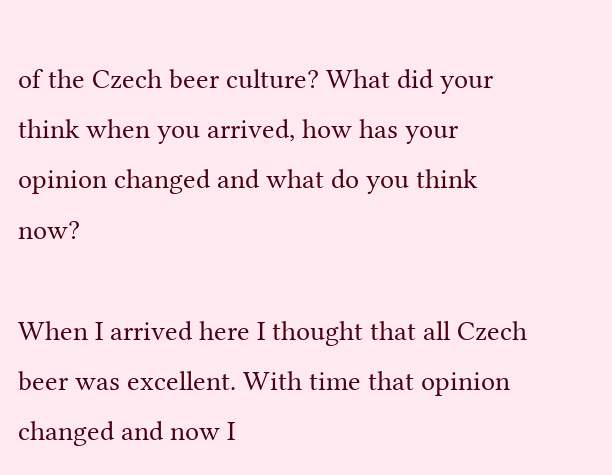of the Czech beer culture? What did your think when you arrived, how has your opinion changed and what do you think now?

When I arrived here I thought that all Czech beer was excellent. With time that opinion changed and now I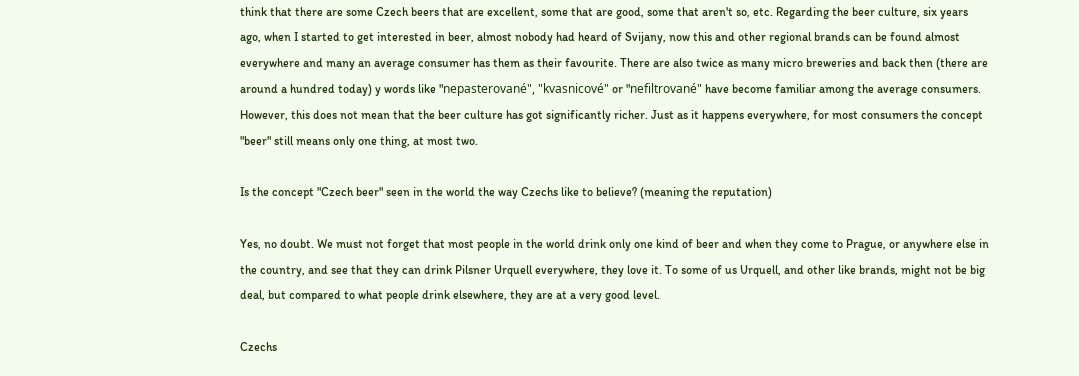think that there are some Czech beers that are excellent, some that are good, some that aren't so, etc. Regarding the beer culture, six years ago, when I started to get interested in beer, almost nobody had heard of Svijany, now this and other regional brands can be found almost everywhere and many an average consumer has them as their favourite. There are also twice as many micro breweries and back then (there are around a hundred today) y words like "nepasterované", "kvasnicové" or "nefiltrované" have become familiar among the average consumers. However, this does not mean that the beer culture has got significantly richer. Just as it happens everywhere, for most consumers the concept "beer" still means only one thing, at most two.

Is the concept "Czech beer" seen in the world the way Czechs like to believe? (meaning the reputation)

Yes, no doubt. We must not forget that most people in the world drink only one kind of beer and when they come to Prague, or anywhere else in the country, and see that they can drink Pilsner Urquell everywhere, they love it. To some of us Urquell, and other like brands, might not be big deal, but compared to what people drink elsewhere, they are at a very good level.

Czechs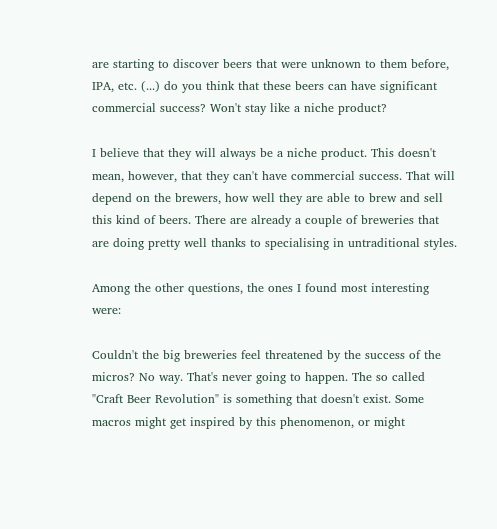are starting to discover beers that were unknown to them before, IPA, etc. (...) do you think that these beers can have significant commercial success? Won't stay like a niche product?

I believe that they will always be a niche product. This doesn't mean, however, that they can't have commercial success. That will depend on the brewers, how well they are able to brew and sell this kind of beers. There are already a couple of breweries that are doing pretty well thanks to specialising in untraditional styles.

Among the other questions, the ones I found most interesting were:

Couldn't the big breweries feel threatened by the success of the micros? No way. That's never going to happen. The so called "Craft Beer Revolution" is something that doesn't exist. Some macros might get inspired by this phenomenon, or might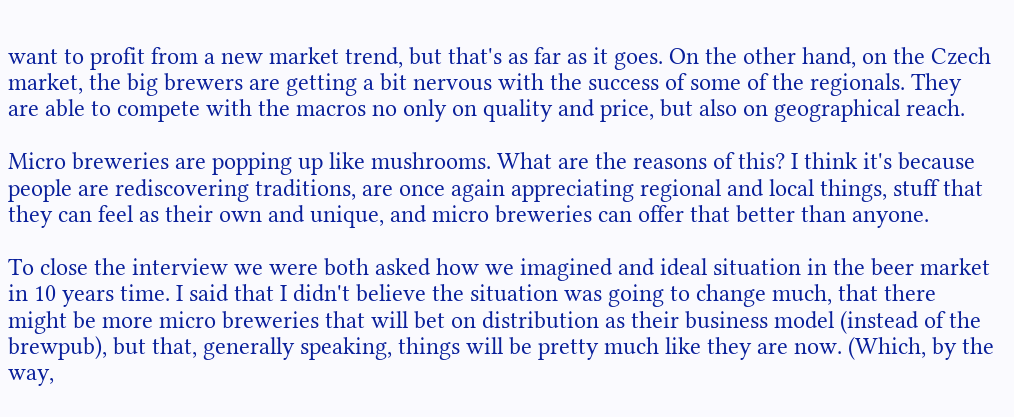want to profit from a new market trend, but that's as far as it goes. On the other hand, on the Czech market, the big brewers are getting a bit nervous with the success of some of the regionals. They are able to compete with the macros no only on quality and price, but also on geographical reach.

Micro breweries are popping up like mushrooms. What are the reasons of this? I think it's because people are rediscovering traditions, are once again appreciating regional and local things, stuff that they can feel as their own and unique, and micro breweries can offer that better than anyone.

To close the interview we were both asked how we imagined and ideal situation in the beer market in 10 years time. I said that I didn't believe the situation was going to change much, that there might be more micro breweries that will bet on distribution as their business model (instead of the brewpub), but that, generally speaking, things will be pretty much like they are now. (Which, by the way,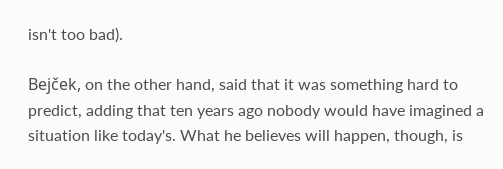isn't too bad).

Bejček, on the other hand, said that it was something hard to predict, adding that ten years ago nobody would have imagined a situation like today's. What he believes will happen, though, is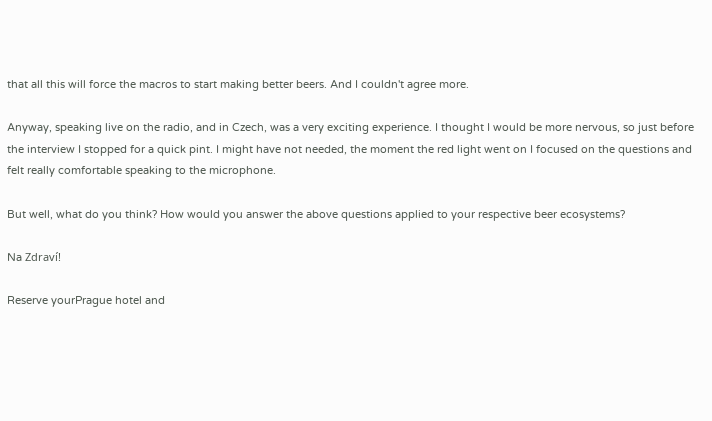that all this will force the macros to start making better beers. And I couldn't agree more.

Anyway, speaking live on the radio, and in Czech, was a very exciting experience. I thought I would be more nervous, so just before the interview I stopped for a quick pint. I might have not needed, the moment the red light went on I focused on the questions and felt really comfortable speaking to the microphone.

But well, what do you think? How would you answer the above questions applied to your respective beer ecosystems?

Na Zdraví!

Reserve yourPrague hotel and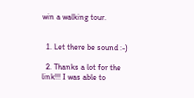win a walking tour.


  1. Let there be sound :-)

  2. Thanks a lot for the link!!! I was able to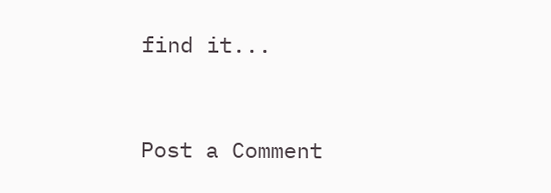find it...


Post a Comment